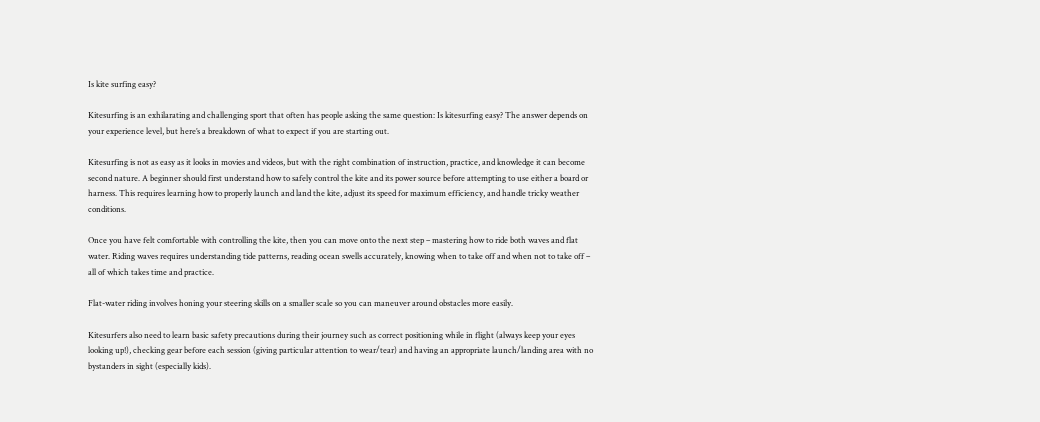Is kite surfing easy?

Kitesurfing is an exhilarating and challenging sport that often has people asking the same question: Is kitesurfing easy? The answer depends on your experience level, but here’s a breakdown of what to expect if you are starting out.

Kitesurfing is not as easy as it looks in movies and videos, but with the right combination of instruction, practice, and knowledge it can become second nature. A beginner should first understand how to safely control the kite and its power source before attempting to use either a board or harness. This requires learning how to properly launch and land the kite, adjust its speed for maximum efficiency, and handle tricky weather conditions.

Once you have felt comfortable with controlling the kite, then you can move onto the next step – mastering how to ride both waves and flat water. Riding waves requires understanding tide patterns, reading ocean swells accurately, knowing when to take off and when not to take off – all of which takes time and practice.

Flat-water riding involves honing your steering skills on a smaller scale so you can maneuver around obstacles more easily.

Kitesurfers also need to learn basic safety precautions during their journey such as correct positioning while in flight (always keep your eyes looking up!), checking gear before each session (giving particular attention to wear/tear) and having an appropriate launch/landing area with no bystanders in sight (especially kids).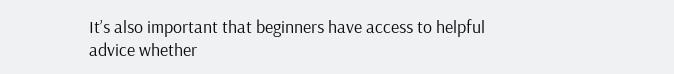It’s also important that beginners have access to helpful advice whether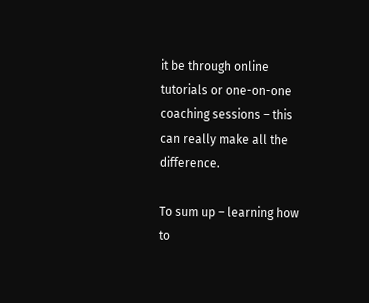it be through online tutorials or one-on-one coaching sessions – this can really make all the difference.

To sum up – learning how to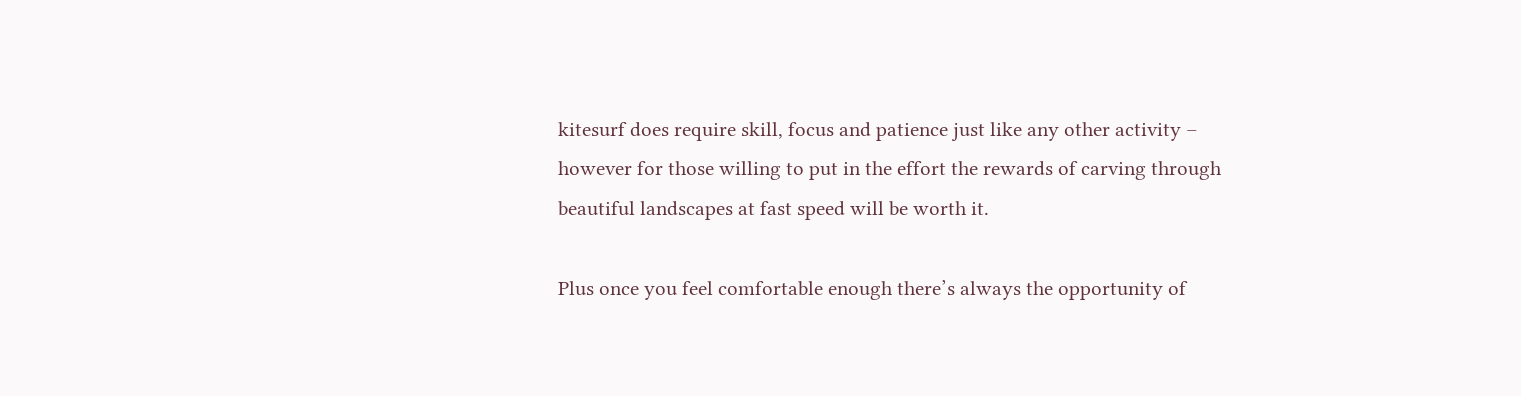kitesurf does require skill, focus and patience just like any other activity – however for those willing to put in the effort the rewards of carving through beautiful landscapes at fast speed will be worth it.

Plus once you feel comfortable enough there’s always the opportunity of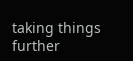taking things further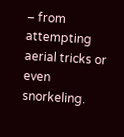– from attempting aerial tricks or even snorkeling.